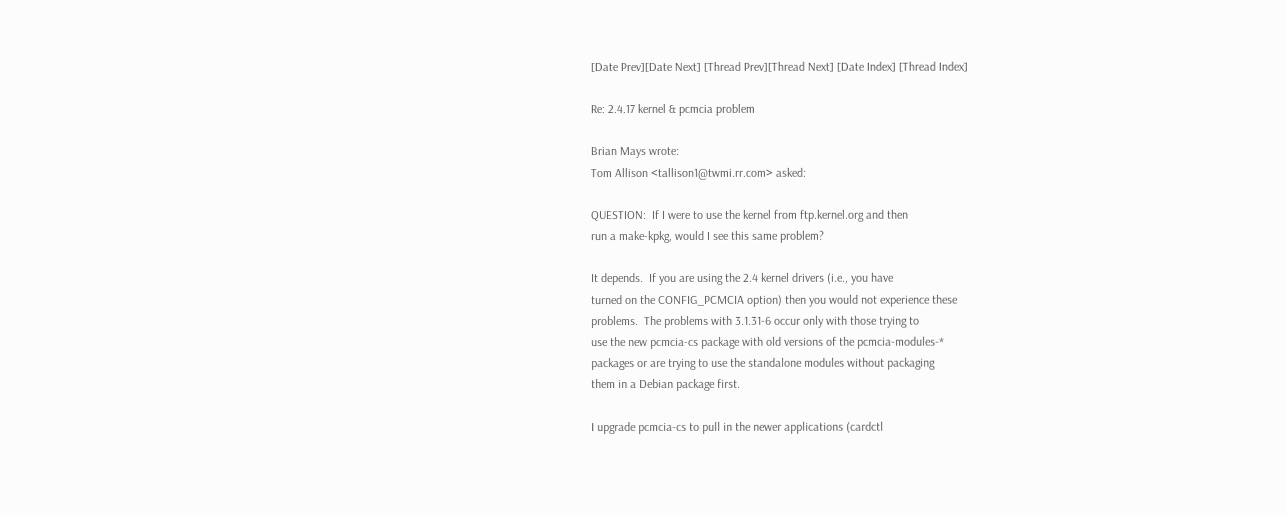[Date Prev][Date Next] [Thread Prev][Thread Next] [Date Index] [Thread Index]

Re: 2.4.17 kernel & pcmcia problem

Brian Mays wrote:
Tom Allison <tallison1@twmi.rr.com> asked:

QUESTION:  If I were to use the kernel from ftp.kernel.org and then
run a make-kpkg, would I see this same problem?

It depends.  If you are using the 2.4 kernel drivers (i.e., you have
turned on the CONFIG_PCMCIA option) then you would not experience these
problems.  The problems with 3.1.31-6 occur only with those trying to
use the new pcmcia-cs package with old versions of the pcmcia-modules-*
packages or are trying to use the standalone modules without packaging
them in a Debian package first.

I upgrade pcmcia-cs to pull in the newer applications (cardctl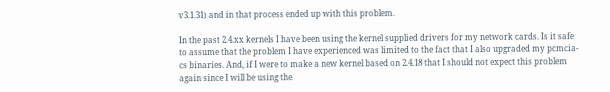v3.1.31) and in that process ended up with this problem.

In the past 2.4.xx kernels I have been using the kernel supplied drivers for my network cards. Is it safe to assume that the problem I have experienced was limited to the fact that I also upgraded my pcmcia-cs binaries. And, if I were to make a new kernel based on 2.4.18 that I should not expect this problem again since I will be using the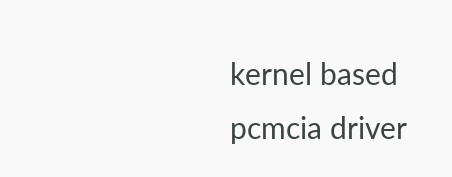kernel based pcmcia driver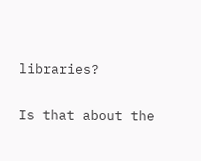libraries?

Is that about the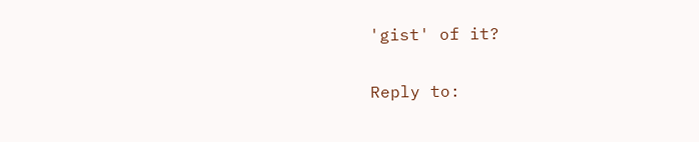'gist' of it?

Reply to: